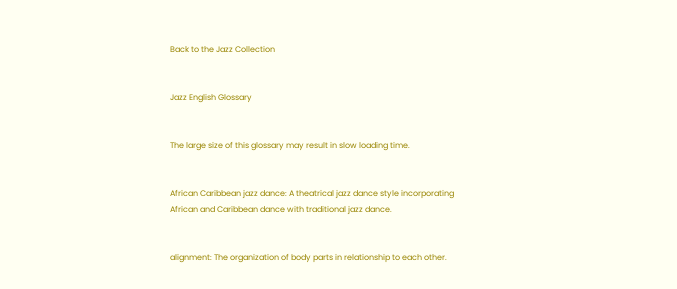Back to the Jazz Collection


Jazz English Glossary


The large size of this glossary may result in slow loading time.


African Caribbean jazz dance: A theatrical jazz dance style incorporating African and Caribbean dance with traditional jazz dance.


alignment: The organization of body parts in relationship to each other.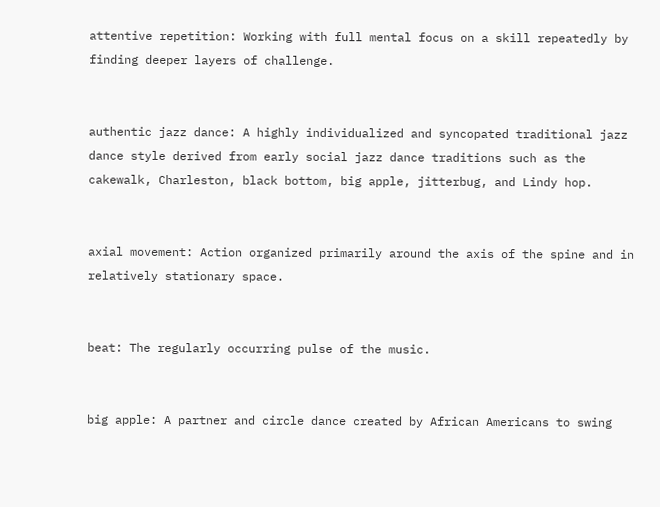attentive repetition: Working with full mental focus on a skill repeatedly by finding deeper layers of challenge.


authentic jazz dance: A highly individualized and syncopated traditional jazz dance style derived from early social jazz dance traditions such as the cakewalk, Charleston, black bottom, big apple, jitterbug, and Lindy hop.


axial movement: Action organized primarily around the axis of the spine and in relatively stationary space.


beat: The regularly occurring pulse of the music.


big apple: A partner and circle dance created by African Americans to swing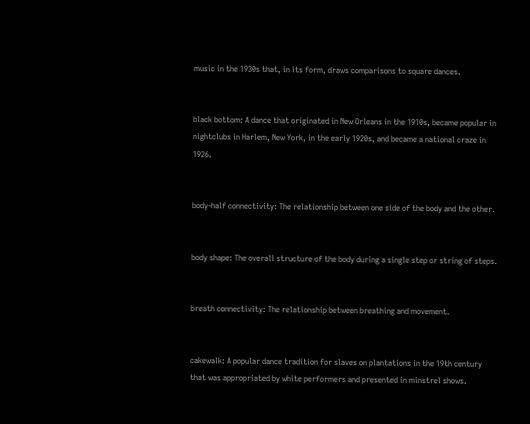music in the 1930s that, in its form, draws comparisons to square dances.


black bottom: A dance that originated in New Orleans in the 1910s, became popular in nightclubs in Harlem, New York, in the early 1920s, and became a national craze in 1926.


body-half connectivity: The relationship between one side of the body and the other.


body shape: The overall structure of the body during a single step or string of steps.


breath connectivity: The relationship between breathing and movement.


cakewalk: A popular dance tradition for slaves on plantations in the 19th century that was appropriated by white performers and presented in minstrel shows.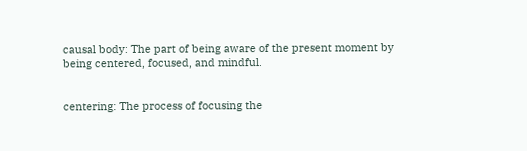causal body: The part of being aware of the present moment by being centered, focused, and mindful.


centering: The process of focusing the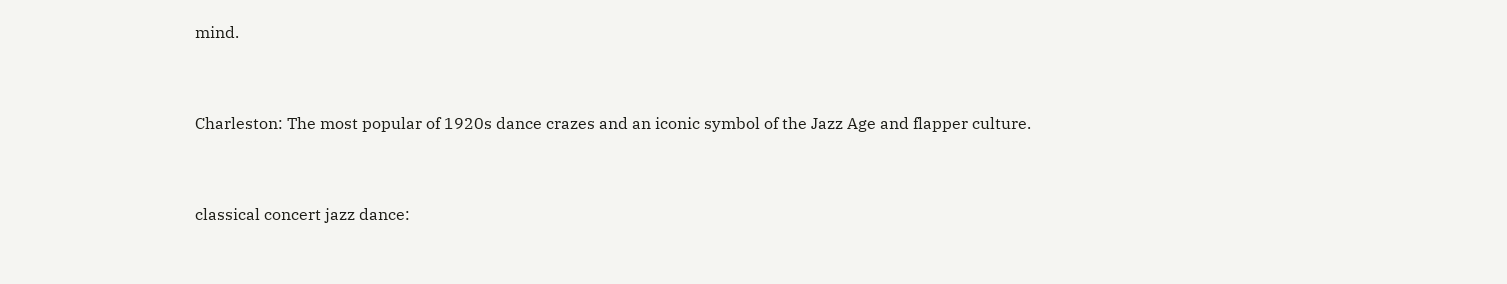mind.


Charleston: The most popular of 1920s dance crazes and an iconic symbol of the Jazz Age and flapper culture.


classical concert jazz dance: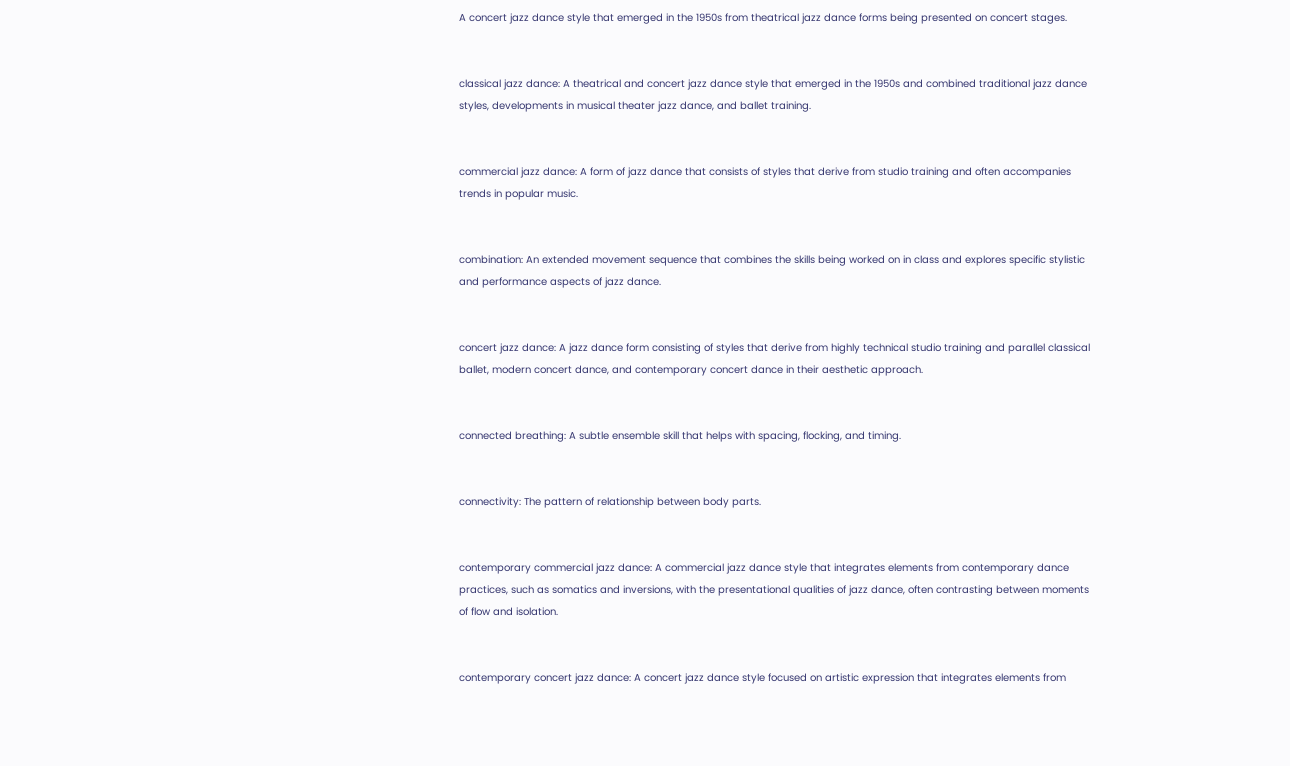A concert jazz dance style that emerged in the 1950s from theatrical jazz dance forms being presented on concert stages.


classical jazz dance: A theatrical and concert jazz dance style that emerged in the 1950s and combined traditional jazz dance styles, developments in musical theater jazz dance, and ballet training.


commercial jazz dance: A form of jazz dance that consists of styles that derive from studio training and often accompanies trends in popular music.


combination: An extended movement sequence that combines the skills being worked on in class and explores specific stylistic and performance aspects of jazz dance.


concert jazz dance: A jazz dance form consisting of styles that derive from highly technical studio training and parallel classical ballet, modern concert dance, and contemporary concert dance in their aesthetic approach.


connected breathing: A subtle ensemble skill that helps with spacing, flocking, and timing.


connectivity: The pattern of relationship between body parts.


contemporary commercial jazz dance: A commercial jazz dance style that integrates elements from contemporary dance practices, such as somatics and inversions, with the presentational qualities of jazz dance, often contrasting between moments of flow and isolation.


contemporary concert jazz dance: A concert jazz dance style focused on artistic expression that integrates elements from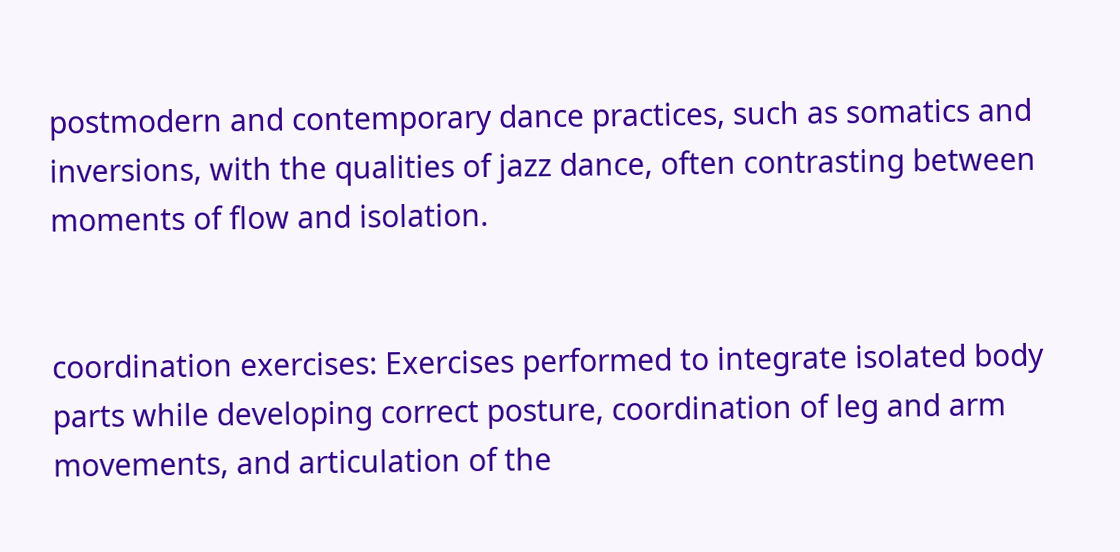postmodern and contemporary dance practices, such as somatics and inversions, with the qualities of jazz dance, often contrasting between moments of flow and isolation.


coordination exercises: Exercises performed to integrate isolated body parts while developing correct posture, coordination of leg and arm movements, and articulation of the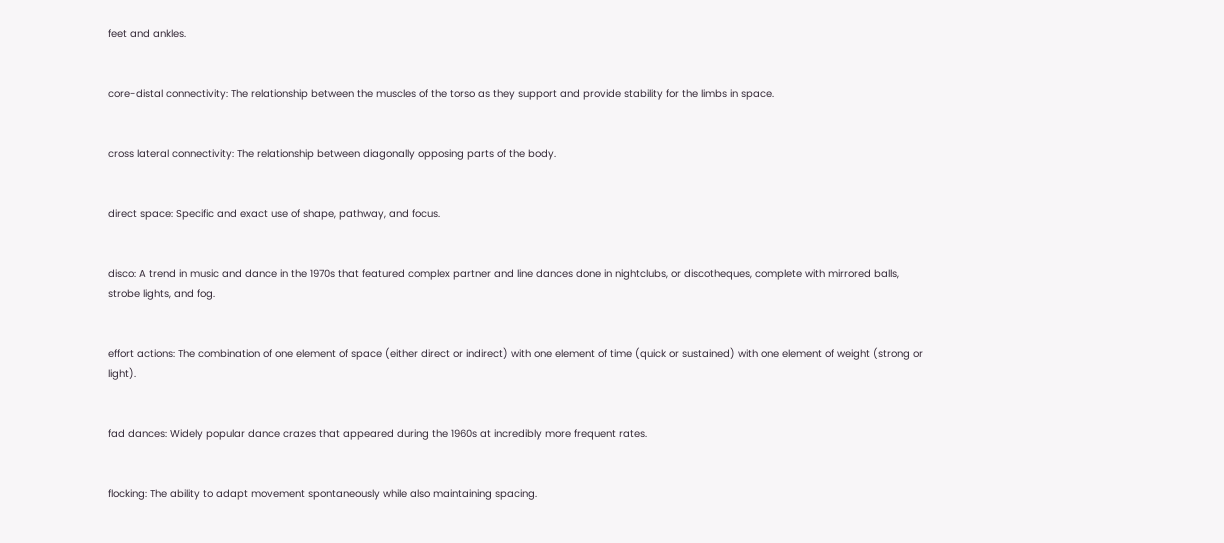feet and ankles.


core-distal connectivity: The relationship between the muscles of the torso as they support and provide stability for the limbs in space.


cross lateral connectivity: The relationship between diagonally opposing parts of the body.


direct space: Specific and exact use of shape, pathway, and focus.


disco: A trend in music and dance in the 1970s that featured complex partner and line dances done in nightclubs, or discotheques, complete with mirrored balls, strobe lights, and fog.


effort actions: The combination of one element of space (either direct or indirect) with one element of time (quick or sustained) with one element of weight (strong or light).


fad dances: Widely popular dance crazes that appeared during the 1960s at incredibly more frequent rates.


flocking: The ability to adapt movement spontaneously while also maintaining spacing.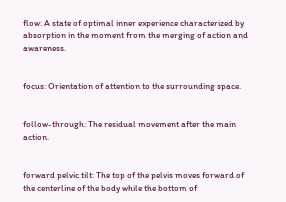flow: A state of optimal inner experience characterized by absorption in the moment from the merging of action and awareness.


focus: Orientation of attention to the surrounding space.


follow-through: The residual movement after the main action.


forward pelvic tilt: The top of the pelvis moves forward of the centerline of the body while the bottom of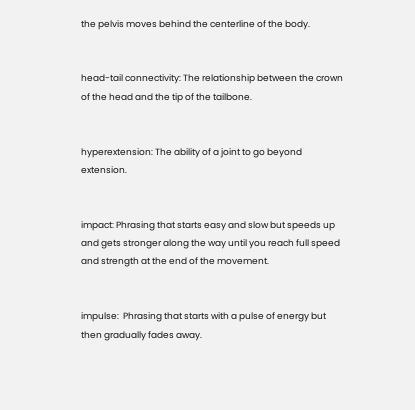the pelvis moves behind the centerline of the body.


head-tail connectivity: The relationship between the crown of the head and the tip of the tailbone.


hyperextension: The ability of a joint to go beyond extension.


impact: Phrasing that starts easy and slow but speeds up and gets stronger along the way until you reach full speed and strength at the end of the movement.


impulse:  Phrasing that starts with a pulse of energy but then gradually fades away.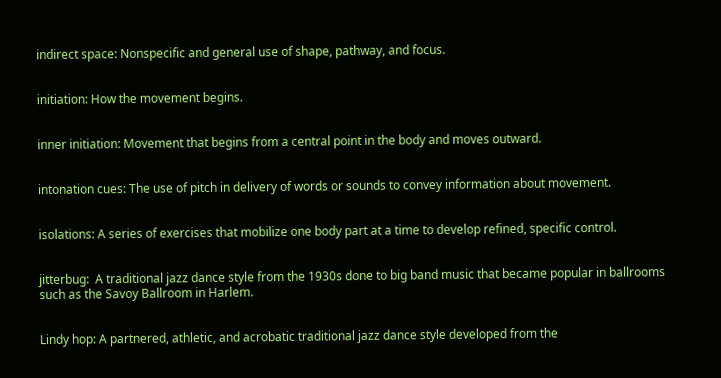indirect space: Nonspecific and general use of shape, pathway, and focus.


initiation: How the movement begins.


inner initiation: Movement that begins from a central point in the body and moves outward.


intonation cues: The use of pitch in delivery of words or sounds to convey information about movement.


isolations: A series of exercises that mobilize one body part at a time to develop refined, specific control.


jitterbug:  A traditional jazz dance style from the 1930s done to big band music that became popular in ballrooms such as the Savoy Ballroom in Harlem.


Lindy hop: A partnered, athletic, and acrobatic traditional jazz dance style developed from the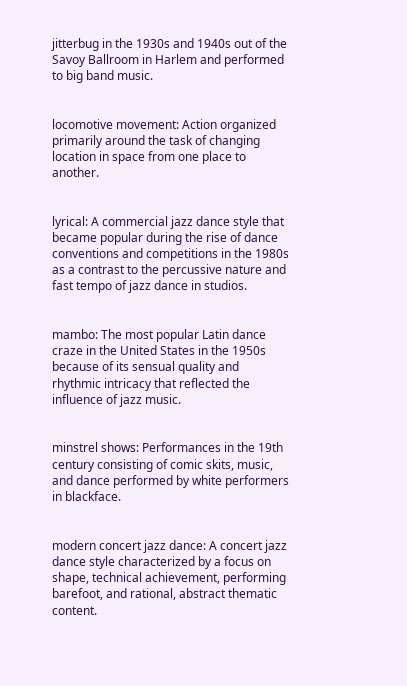jitterbug in the 1930s and 1940s out of the Savoy Ballroom in Harlem and performed to big band music.


locomotive movement: Action organized primarily around the task of changing location in space from one place to another.


lyrical: A commercial jazz dance style that became popular during the rise of dance conventions and competitions in the 1980s as a contrast to the percussive nature and fast tempo of jazz dance in studios.


mambo: The most popular Latin dance craze in the United States in the 1950s because of its sensual quality and rhythmic intricacy that reflected the influence of jazz music.


minstrel shows: Performances in the 19th century consisting of comic skits, music, and dance performed by white performers in blackface.


modern concert jazz dance: A concert jazz dance style characterized by a focus on shape, technical achievement, performing barefoot, and rational, abstract thematic content.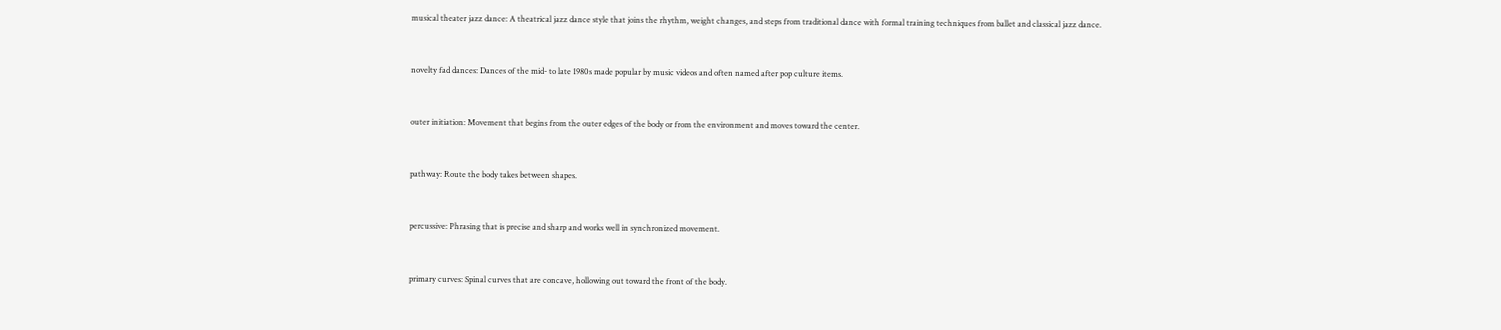musical theater jazz dance: A theatrical jazz dance style that joins the rhythm, weight changes, and steps from traditional dance with formal training techniques from ballet and classical jazz dance.


novelty fad dances: Dances of the mid- to late 1980s made popular by music videos and often named after pop culture items.


outer initiation: Movement that begins from the outer edges of the body or from the environment and moves toward the center.


pathway: Route the body takes between shapes.


percussive: Phrasing that is precise and sharp and works well in synchronized movement.


primary curves: Spinal curves that are concave, hollowing out toward the front of the body.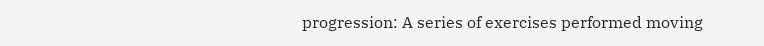progression: A series of exercises performed moving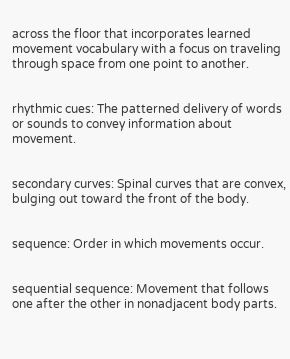across the floor that incorporates learned movement vocabulary with a focus on traveling through space from one point to another.


rhythmic cues: The patterned delivery of words or sounds to convey information about movement.


secondary curves: Spinal curves that are convex, bulging out toward the front of the body.


sequence: Order in which movements occur.


sequential sequence: Movement that follows one after the other in nonadjacent body parts.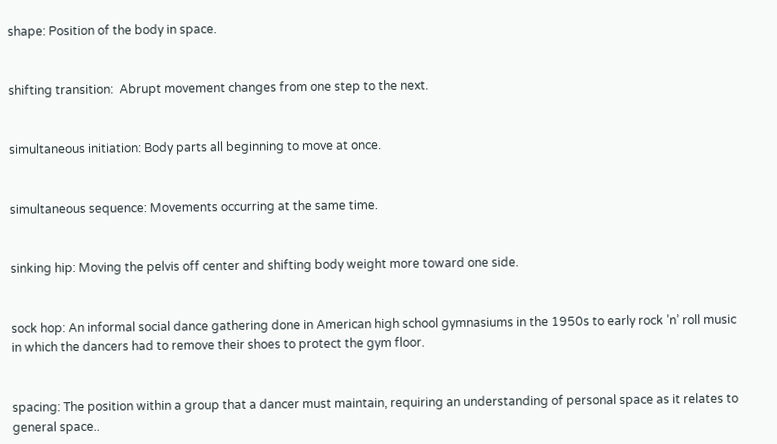shape: Position of the body in space.


shifting transition:  Abrupt movement changes from one step to the next.


simultaneous initiation: Body parts all beginning to move at once.


simultaneous sequence: Movements occurring at the same time.


sinking hip: Moving the pelvis off center and shifting body weight more toward one side.


sock hop: An informal social dance gathering done in American high school gymnasiums in the 1950s to early rock ’n’ roll music in which the dancers had to remove their shoes to protect the gym floor.


spacing: The position within a group that a dancer must maintain, requiring an understanding of personal space as it relates to general space..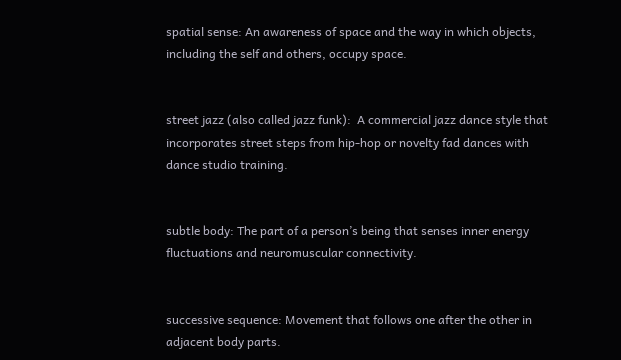spatial sense: An awareness of space and the way in which objects, including the self and others, occupy space.


street jazz (also called jazz funk):  A commercial jazz dance style that incorporates street steps from hip-hop or novelty fad dances with dance studio training.


subtle body: The part of a person’s being that senses inner energy fluctuations and neuromuscular connectivity.


successive sequence: Movement that follows one after the other in adjacent body parts.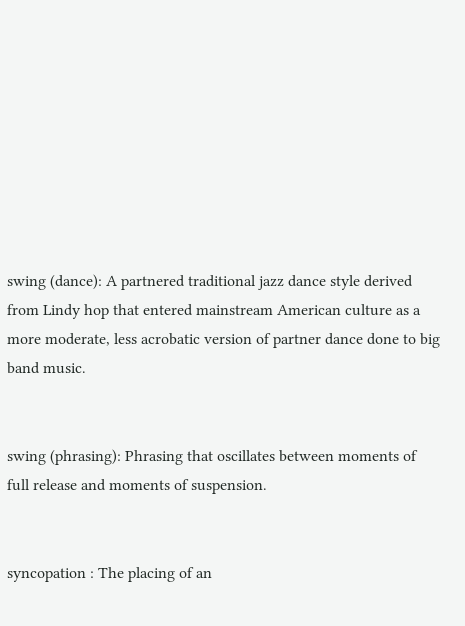swing (dance): A partnered traditional jazz dance style derived from Lindy hop that entered mainstream American culture as a more moderate, less acrobatic version of partner dance done to big band music.


swing (phrasing): Phrasing that oscillates between moments of full release and moments of suspension.


syncopation : The placing of an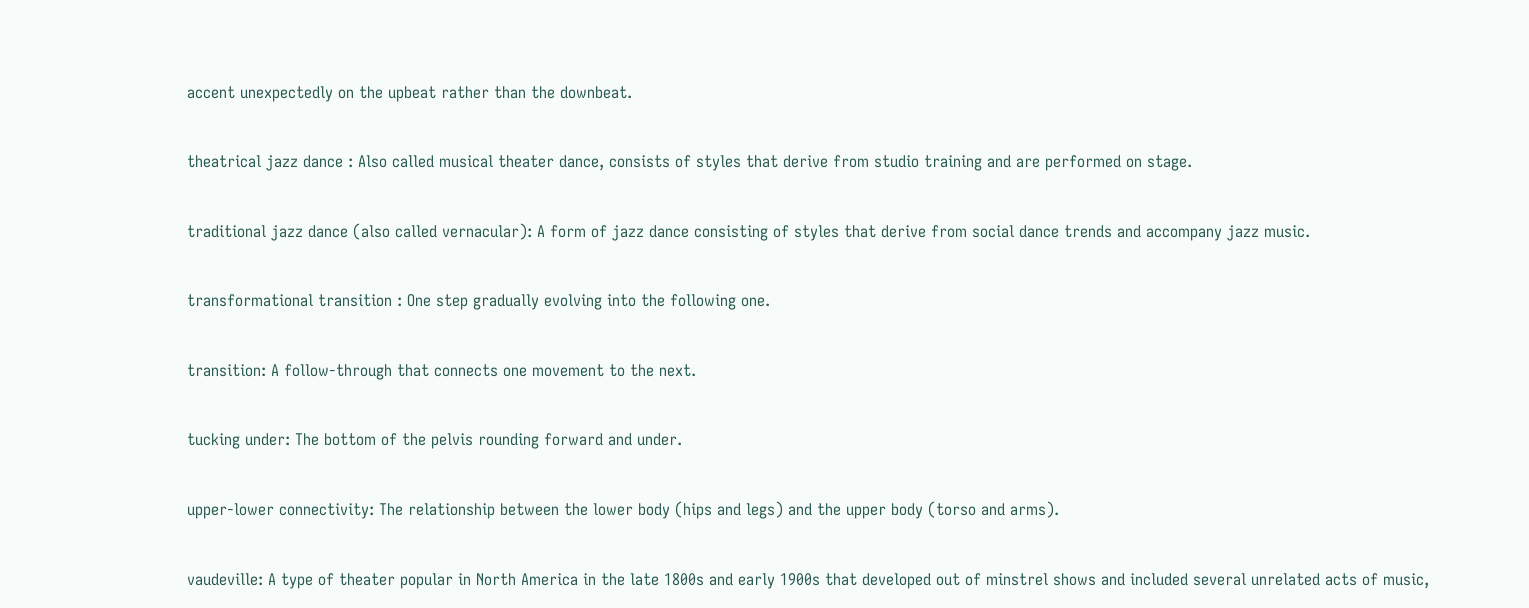accent unexpectedly on the upbeat rather than the downbeat.


theatrical jazz dance : Also called musical theater dance, consists of styles that derive from studio training and are performed on stage.


traditional jazz dance (also called vernacular): A form of jazz dance consisting of styles that derive from social dance trends and accompany jazz music.


transformational transition : One step gradually evolving into the following one.


transition: A follow-through that connects one movement to the next.


tucking under: The bottom of the pelvis rounding forward and under.


upper-lower connectivity: The relationship between the lower body (hips and legs) and the upper body (torso and arms).


vaudeville: A type of theater popular in North America in the late 1800s and early 1900s that developed out of minstrel shows and included several unrelated acts of music,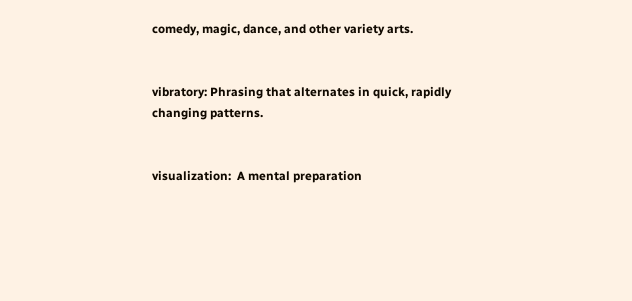comedy, magic, dance, and other variety arts.


vibratory: Phrasing that alternates in quick, rapidly changing patterns.


visualization:  A mental preparation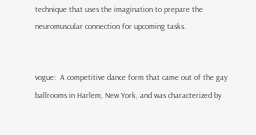technique that uses the imagination to prepare the neuromuscular connection for upcoming tasks.


vogue:  A competitive dance form that came out of the gay ballrooms in Harlem, New York, and was characterized by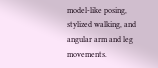model-like posing, stylized walking, and angular arm and leg movements.